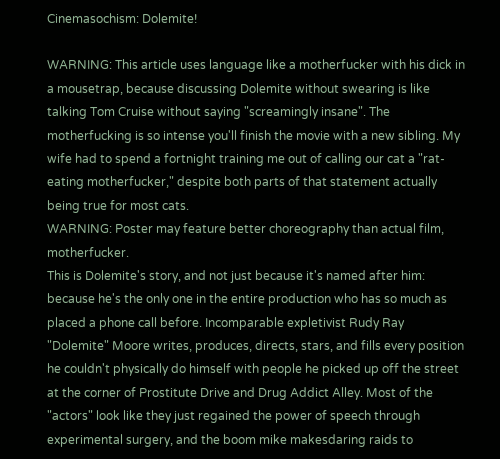Cinemasochism: Dolemite!

WARNING: This article uses language like a motherfucker with his dick in a mousetrap, because discussing Dolemite without swearing is like talking Tom Cruise without saying "screamingly insane". The motherfucking is so intense you'll finish the movie with a new sibling. My wife had to spend a fortnight training me out of calling our cat a "rat-eating motherfucker," despite both parts of that statement actually being true for most cats.
WARNING: Poster may feature better choreography than actual film, motherfucker.
This is Dolemite's story, and not just because it's named after him: because he's the only one in the entire production who has so much as placed a phone call before. Incomparable expletivist Rudy Ray "Dolemite" Moore writes, produces, directs, stars, and fills every position he couldn't physically do himself with people he picked up off the street at the corner of Prostitute Drive and Drug Addict Alley. Most of the "actors" look like they just regained the power of speech through experimental surgery, and the boom mike makesdaring raids to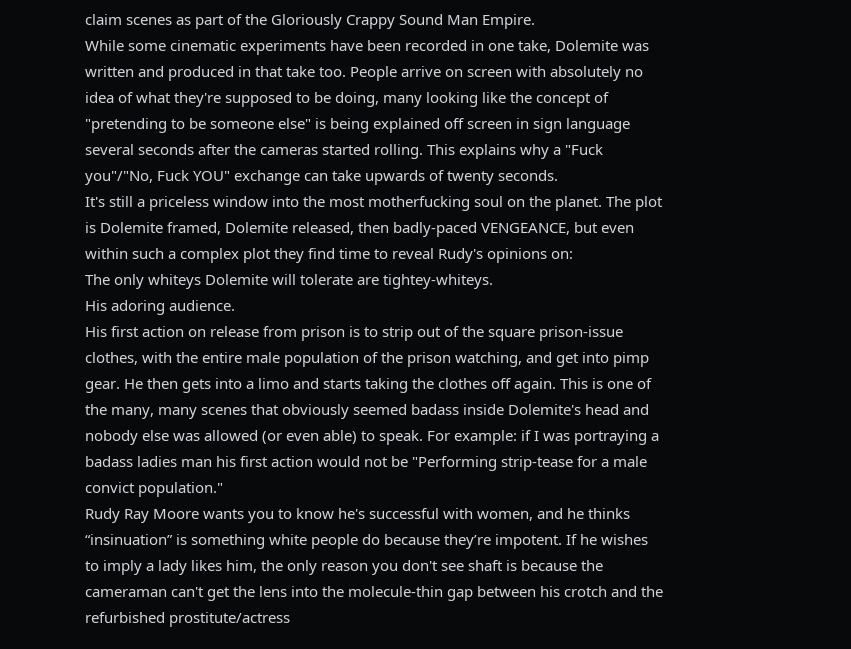claim scenes as part of the Gloriously Crappy Sound Man Empire.
While some cinematic experiments have been recorded in one take, Dolemite was written and produced in that take too. People arrive on screen with absolutely no idea of what they're supposed to be doing, many looking like the concept of "pretending to be someone else" is being explained off screen in sign language several seconds after the cameras started rolling. This explains why a "Fuck you"/"No, Fuck YOU" exchange can take upwards of twenty seconds.
It's still a priceless window into the most motherfucking soul on the planet. The plot is Dolemite framed, Dolemite released, then badly-paced VENGEANCE, but even within such a complex plot they find time to reveal Rudy's opinions on:
The only whiteys Dolemite will tolerate are tightey-whiteys.
His adoring audience.
His first action on release from prison is to strip out of the square prison-issue clothes, with the entire male population of the prison watching, and get into pimp gear. He then gets into a limo and starts taking the clothes off again. This is one of the many, many scenes that obviously seemed badass inside Dolemite's head and nobody else was allowed (or even able) to speak. For example: if I was portraying a badass ladies man his first action would not be "Performing strip-tease for a male convict population."
Rudy Ray Moore wants you to know he's successful with women, and he thinks “insinuation” is something white people do because they’re impotent. If he wishes to imply a lady likes him, the only reason you don't see shaft is because the cameraman can't get the lens into the molecule-thin gap between his crotch and the refurbished prostitute/actress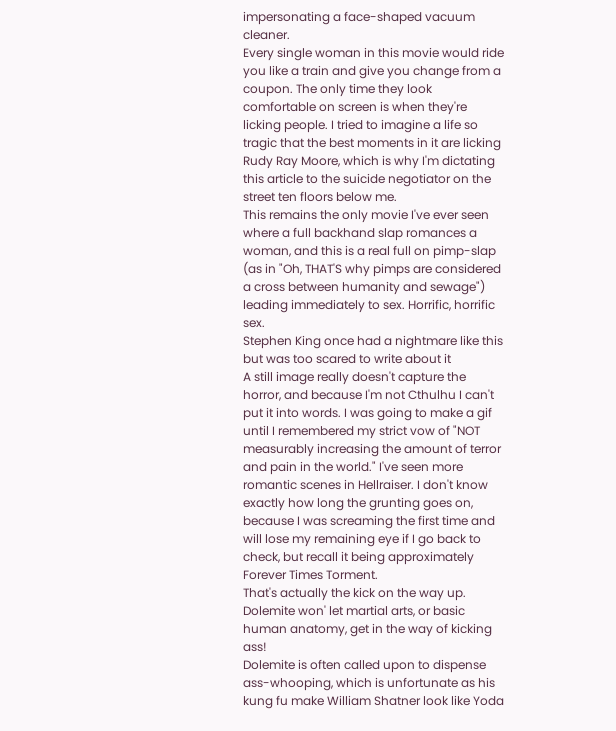impersonating a face-shaped vacuum cleaner.
Every single woman in this movie would ride you like a train and give you change from a coupon. The only time they look comfortable on screen is when they're licking people. I tried to imagine a life so tragic that the best moments in it are licking Rudy Ray Moore, which is why I'm dictating this article to the suicide negotiator on the street ten floors below me.
This remains the only movie I've ever seen where a full backhand slap romances a woman, and this is a real full on pimp-slap (as in "Oh, THAT'S why pimps are considered a cross between humanity and sewage") leading immediately to sex. Horrific, horrific sex.
Stephen King once had a nightmare like this but was too scared to write about it
A still image really doesn't capture the horror, and because I'm not Cthulhu I can't put it into words. I was going to make a gif until I remembered my strict vow of "NOT measurably increasing the amount of terror and pain in the world." I've seen more romantic scenes in Hellraiser. I don't know exactly how long the grunting goes on, because I was screaming the first time and will lose my remaining eye if I go back to check, but recall it being approximately Forever Times Torment.
That's actually the kick on the way up. Dolemite won' let martial arts, or basic human anatomy, get in the way of kicking ass!
Dolemite is often called upon to dispense ass-whooping, which is unfortunate as his kung fu make William Shatner look like Yoda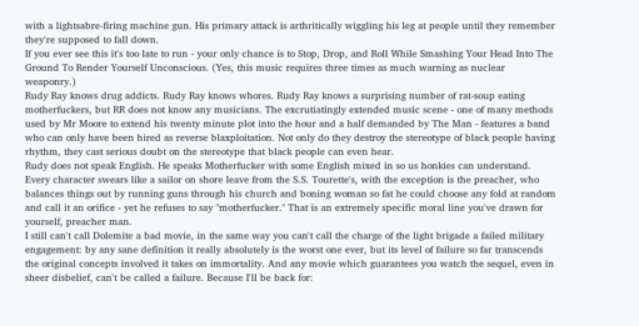with a lightsabre-firing machine gun. His primary attack is arthritically wiggling his leg at people until they remember they're supposed to fall down.
If you ever see this it's too late to run - your only chance is to Stop, Drop, and Roll While Smashing Your Head Into The Ground To Render Yourself Unconscious. (Yes, this music requires three times as much warning as nuclear weaponry.)
Rudy Ray knows drug addicts. Rudy Ray knows whores. Rudy Ray knows a surprising number of rat-soup eating motherfuckers, but RR does not know any musicians. The excrutiatingly extended music scene - one of many methods used by Mr Moore to extend his twenty minute plot into the hour and a half demanded by The Man - features a band who can only have been hired as reverse blaxploitation. Not only do they destroy the stereotype of black people having rhythm, they cast serious doubt on the stereotype that black people can even hear.
Rudy does not speak English. He speaks Motherfucker with some English mixed in so us honkies can understand. Every character swears like a sailor on shore leave from the S.S. Tourette's, with the exception is the preacher, who balances things out by running guns through his church and boning woman so fat he could choose any fold at random and call it an orifice - yet he refuses to say "motherfucker." That is an extremely specific moral line you've drawn for yourself, preacher man.
I still can't call Dolemite a bad movie, in the same way you can't call the charge of the light brigade a failed military engagement: by any sane definition it really absolutely is the worst one ever, but its level of failure so far transcends the original concepts involved it takes on immortality. And any movie which guarantees you watch the sequel, even in sheer disbelief, can't be called a failure. Because I'll be back for: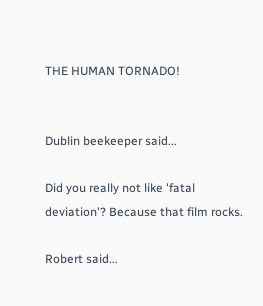THE HUMAN TORNADO!


Dublin beekeeper said...

Did you really not like 'fatal deviation'? Because that film rocks.

Robert said...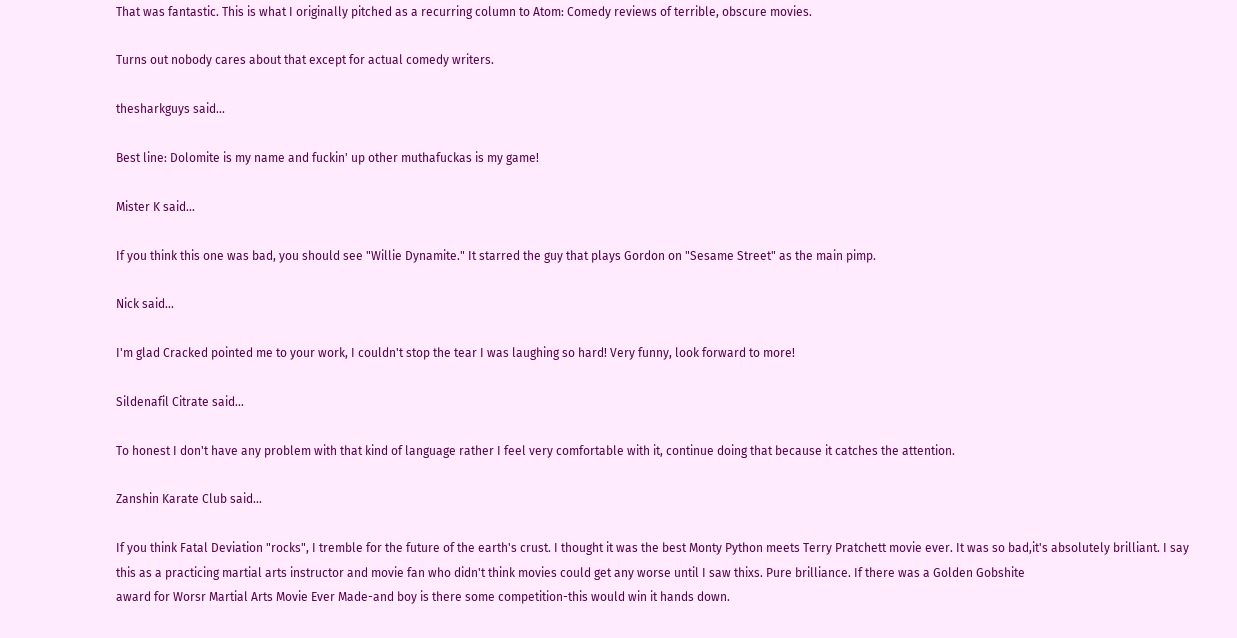That was fantastic. This is what I originally pitched as a recurring column to Atom: Comedy reviews of terrible, obscure movies.

Turns out nobody cares about that except for actual comedy writers.

thesharkguys said...

Best line: Dolomite is my name and fuckin' up other muthafuckas is my game!

Mister K said...

If you think this one was bad, you should see "Willie Dynamite." It starred the guy that plays Gordon on "Sesame Street" as the main pimp.

Nick said...

I'm glad Cracked pointed me to your work, I couldn't stop the tear I was laughing so hard! Very funny, look forward to more!

Sildenafil Citrate said...

To honest I don't have any problem with that kind of language rather I feel very comfortable with it, continue doing that because it catches the attention.

Zanshin Karate Club said...

If you think Fatal Deviation "rocks", I tremble for the future of the earth's crust. I thought it was the best Monty Python meets Terry Pratchett movie ever. It was so bad,it's absolutely brilliant. I say this as a practicing martial arts instructor and movie fan who didn't think movies could get any worse until I saw thixs. Pure brilliance. If there was a Golden Gobshite
award for Worsr Martial Arts Movie Ever Made-and boy is there some competition-this would win it hands down.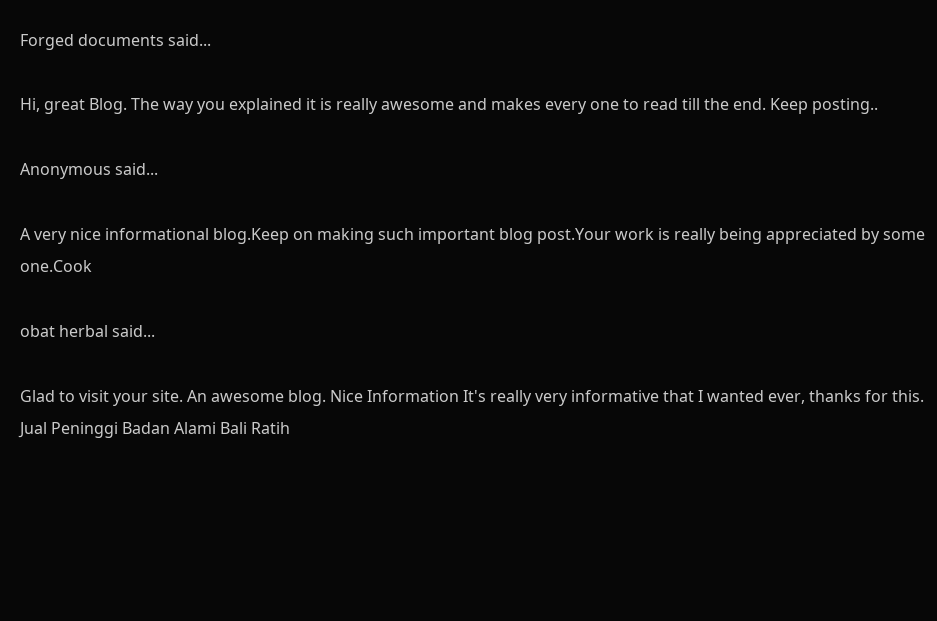Forged documents said...

Hi, great Blog. The way you explained it is really awesome and makes every one to read till the end. Keep posting..

Anonymous said...

A very nice informational blog.Keep on making such important blog post.Your work is really being appreciated by some one.Cook

obat herbal said...

Glad to visit your site. An awesome blog. Nice Information It's really very informative that I wanted ever, thanks for this. Jual Peninggi Badan Alami Bali Ratih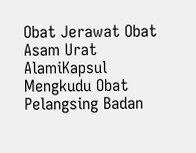Obat Jerawat Obat Asam Urat AlamiKapsul Mengkudu Obat Pelangsing Badan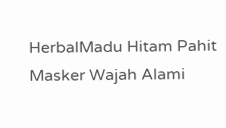HerbalMadu Hitam Pahit Masker Wajah Alami